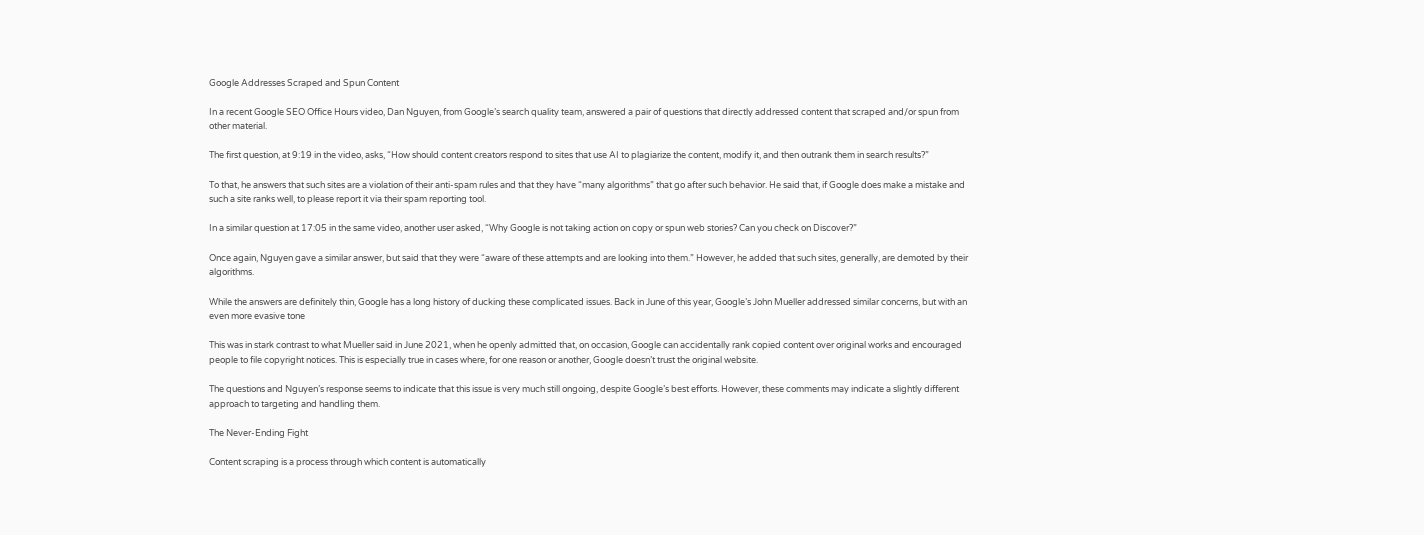Google Addresses Scraped and Spun Content

In a recent Google SEO Office Hours video, Dan Nguyen, from Google’s search quality team, answered a pair of questions that directly addressed content that scraped and/or spun from other material.

The first question, at 9:19 in the video, asks, “How should content creators respond to sites that use AI to plagiarize the content, modify it, and then outrank them in search results?”

To that, he answers that such sites are a violation of their anti-spam rules and that they have “many algorithms” that go after such behavior. He said that, if Google does make a mistake and such a site ranks well, to please report it via their spam reporting tool.

In a similar question at 17:05 in the same video, another user asked, “Why Google is not taking action on copy or spun web stories? Can you check on Discover?”

Once again, Nguyen gave a similar answer, but said that they were “aware of these attempts and are looking into them.” However, he added that such sites, generally, are demoted by their algorithms.

While the answers are definitely thin, Google has a long history of ducking these complicated issues. Back in June of this year, Google’s John Mueller addressed similar concerns, but with an even more evasive tone

This was in stark contrast to what Mueller said in June 2021, when he openly admitted that, on occasion, Google can accidentally rank copied content over original works and encouraged people to file copyright notices. This is especially true in cases where, for one reason or another, Google doesn’t trust the original website.

The questions and Nguyen’s response seems to indicate that this issue is very much still ongoing, despite Google’s best efforts. However, these comments may indicate a slightly different approach to targeting and handling them.

The Never-Ending Fight

Content scraping is a process through which content is automatically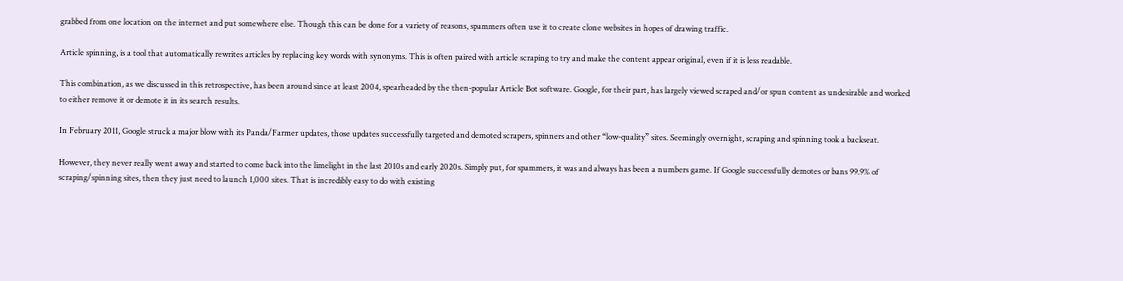grabbed from one location on the internet and put somewhere else. Though this can be done for a variety of reasons, spammers often use it to create clone websites in hopes of drawing traffic.

Article spinning, is a tool that automatically rewrites articles by replacing key words with synonyms. This is often paired with article scraping to try and make the content appear original, even if it is less readable.

This combination, as we discussed in this retrospective, has been around since at least 2004, spearheaded by the then-popular Article Bot software. Google, for their part, has largely viewed scraped and/or spun content as undesirable and worked to either remove it or demote it in its search results.

In February 2011, Google struck a major blow with its Panda/Farmer updates, those updates successfully targeted and demoted scrapers, spinners and other “low-quality” sites. Seemingly overnight, scraping and spinning took a backseat.

However, they never really went away and started to come back into the limelight in the last 2010s and early 2020s. Simply put, for spammers, it was and always has been a numbers game. If Google successfully demotes or bans 99.9% of scraping/spinning sites, then they just need to launch 1,000 sites. That is incredibly easy to do with existing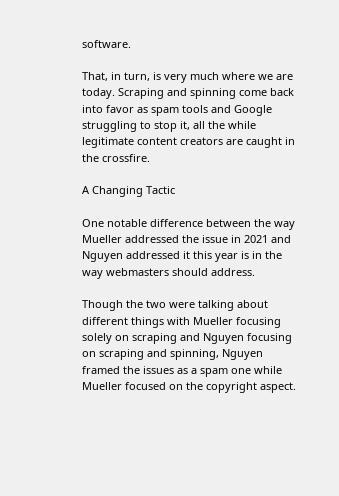software.

That, in turn, is very much where we are today. Scraping and spinning come back into favor as spam tools and Google struggling to stop it, all the while legitimate content creators are caught in the crossfire.

A Changing Tactic

One notable difference between the way Mueller addressed the issue in 2021 and Nguyen addressed it this year is in the way webmasters should address.

Though the two were talking about different things with Mueller focusing solely on scraping and Nguyen focusing on scraping and spinning, Nguyen framed the issues as a spam one while Mueller focused on the copyright aspect.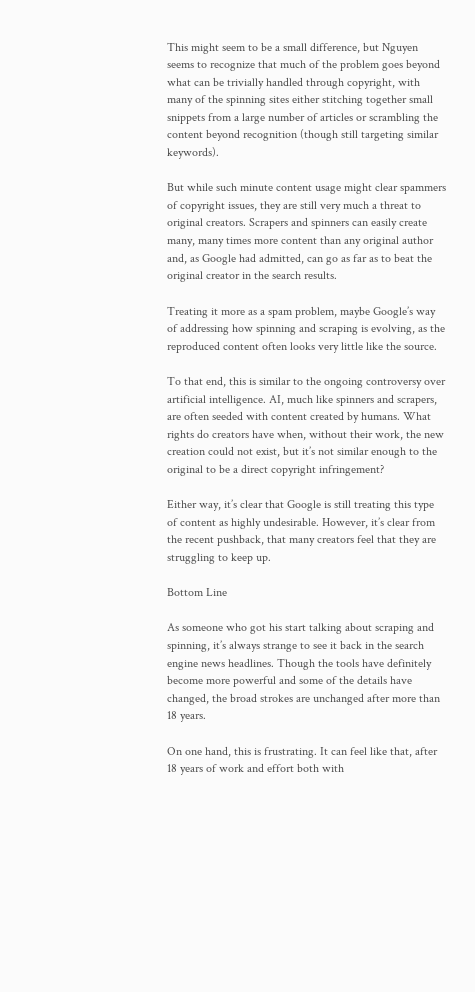This might seem to be a small difference, but Nguyen seems to recognize that much of the problem goes beyond what can be trivially handled through copyright, with many of the spinning sites either stitching together small snippets from a large number of articles or scrambling the content beyond recognition (though still targeting similar keywords).

But while such minute content usage might clear spammers of copyright issues, they are still very much a threat to original creators. Scrapers and spinners can easily create many, many times more content than any original author and, as Google had admitted, can go as far as to beat the original creator in the search results.

Treating it more as a spam problem, maybe Google’s way of addressing how spinning and scraping is evolving, as the reproduced content often looks very little like the source.

To that end, this is similar to the ongoing controversy over artificial intelligence. AI, much like spinners and scrapers, are often seeded with content created by humans. What rights do creators have when, without their work, the new creation could not exist, but it’s not similar enough to the original to be a direct copyright infringement?

Either way, it’s clear that Google is still treating this type of content as highly undesirable. However, it’s clear from the recent pushback, that many creators feel that they are struggling to keep up.

Bottom Line

As someone who got his start talking about scraping and spinning, it’s always strange to see it back in the search engine news headlines. Though the tools have definitely become more powerful and some of the details have changed, the broad strokes are unchanged after more than 18 years.

On one hand, this is frustrating. It can feel like that, after 18 years of work and effort both with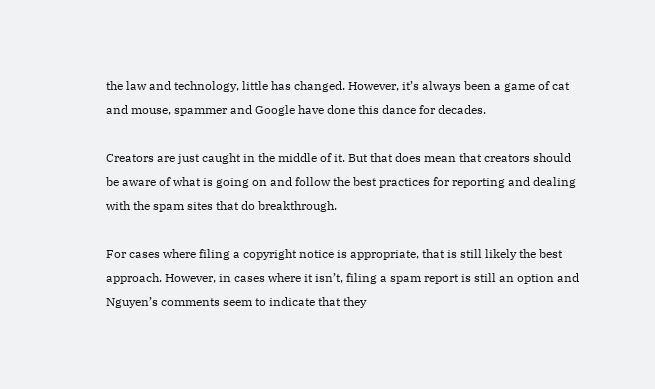the law and technology, little has changed. However, it’s always been a game of cat and mouse, spammer and Google have done this dance for decades.

Creators are just caught in the middle of it. But that does mean that creators should be aware of what is going on and follow the best practices for reporting and dealing with the spam sites that do breakthrough.

For cases where filing a copyright notice is appropriate, that is still likely the best approach. However, in cases where it isn’t, filing a spam report is still an option and Nguyen’s comments seem to indicate that they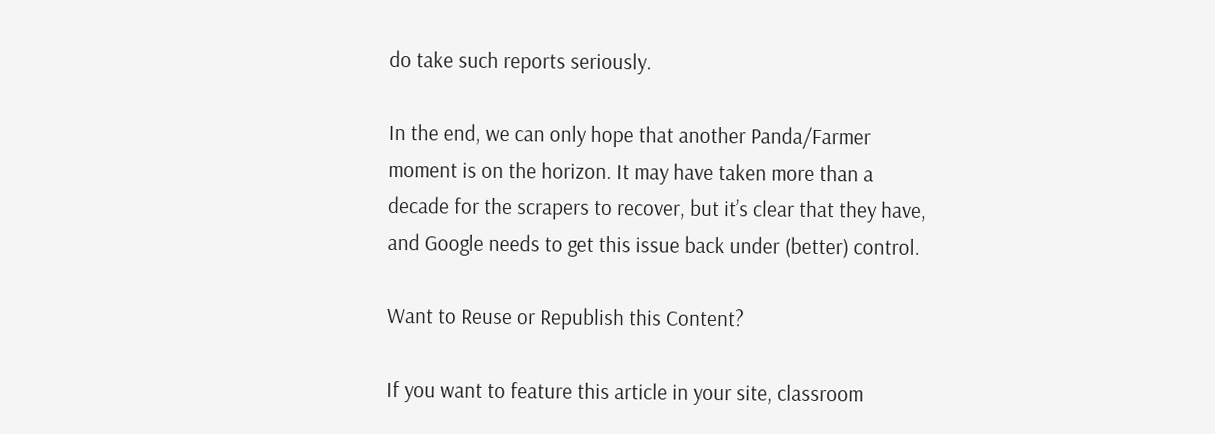do take such reports seriously.

In the end, we can only hope that another Panda/Farmer moment is on the horizon. It may have taken more than a decade for the scrapers to recover, but it’s clear that they have, and Google needs to get this issue back under (better) control.

Want to Reuse or Republish this Content?

If you want to feature this article in your site, classroom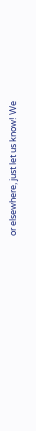or elsewhere, just let us know! We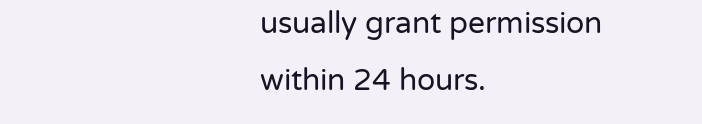usually grant permission within 24 hours.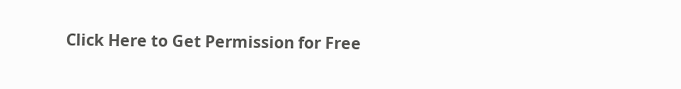Click Here to Get Permission for Free